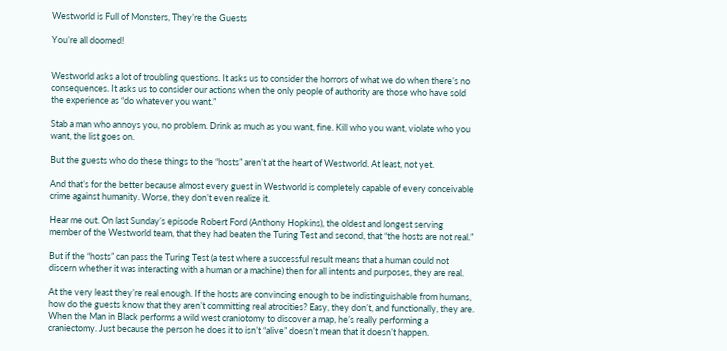Westworld is Full of Monsters, They’re the Guests

You’re all doomed!


Westworld asks a lot of troubling questions. It asks us to consider the horrors of what we do when there’s no consequences. It asks us to consider our actions when the only people of authority are those who have sold the experience as “do whatever you want.”

Stab a man who annoys you, no problem. Drink as much as you want, fine. Kill who you want, violate who you want, the list goes on.

But the guests who do these things to the “hosts” aren’t at the heart of Westworld. At least, not yet.

And that’s for the better because almost every guest in Westworld is completely capable of every conceivable crime against humanity. Worse, they don’t even realize it.

Hear me out. On last Sunday’s episode Robert Ford (Anthony Hopkins), the oldest and longest serving member of the Westworld team, that they had beaten the Turing Test and second, that “the hosts are not real.”

But if the “hosts” can pass the Turing Test (a test where a successful result means that a human could not discern whether it was interacting with a human or a machine) then for all intents and purposes, they are real.

At the very least they’re real enough. If the hosts are convincing enough to be indistinguishable from humans, how do the guests know that they aren’t committing real atrocities? Easy, they don’t, and functionally, they are. When the Man in Black performs a wild west craniotomy to discover a map, he’s really performing a craniectomy. Just because the person he does it to isn’t “alive” doesn’t mean that it doesn’t happen.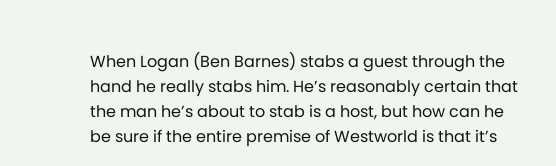When Logan (Ben Barnes) stabs a guest through the hand he really stabs him. He’s reasonably certain that the man he’s about to stab is a host, but how can he be sure if the entire premise of Westworld is that it’s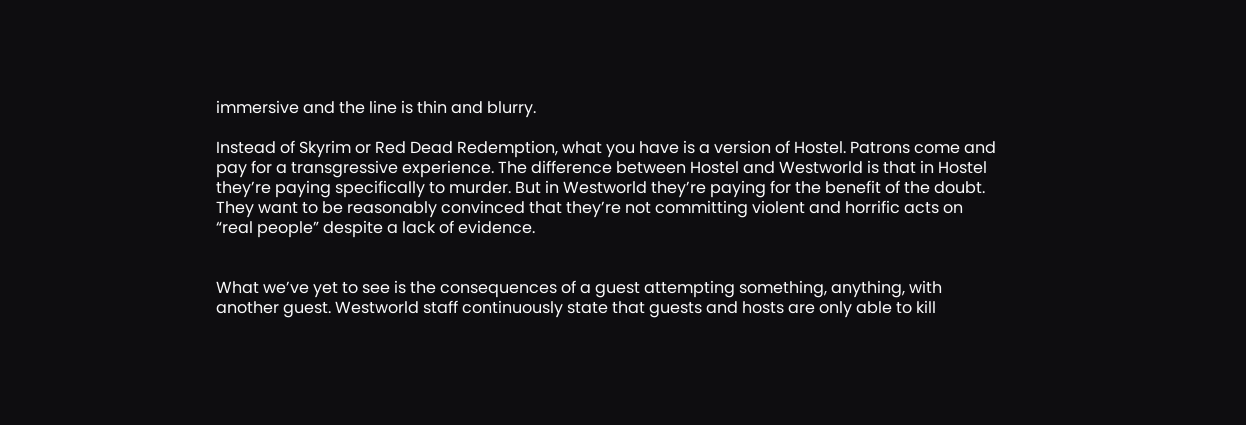immersive and the line is thin and blurry.

Instead of Skyrim or Red Dead Redemption, what you have is a version of Hostel. Patrons come and pay for a transgressive experience. The difference between Hostel and Westworld is that in Hostel they’re paying specifically to murder. But in Westworld they’re paying for the benefit of the doubt. They want to be reasonably convinced that they’re not committing violent and horrific acts on “real people” despite a lack of evidence.


What we’ve yet to see is the consequences of a guest attempting something, anything, with another guest. Westworld staff continuously state that guests and hosts are only able to kill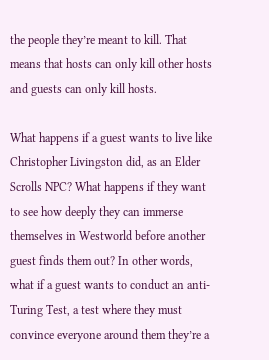the people they’re meant to kill. That means that hosts can only kill other hosts and guests can only kill hosts.

What happens if a guest wants to live like Christopher Livingston did, as an Elder Scrolls NPC? What happens if they want to see how deeply they can immerse themselves in Westworld before another guest finds them out? In other words, what if a guest wants to conduct an anti-Turing Test, a test where they must convince everyone around them they’re a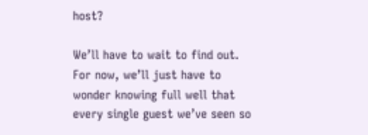host?

We’ll have to wait to find out. For now, we’ll just have to wonder knowing full well that every single guest we’ve seen so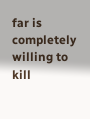far is completely willing to kill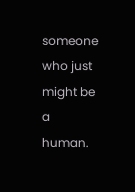someone who just might be a human.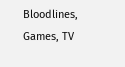Bloodlines, Games, TV